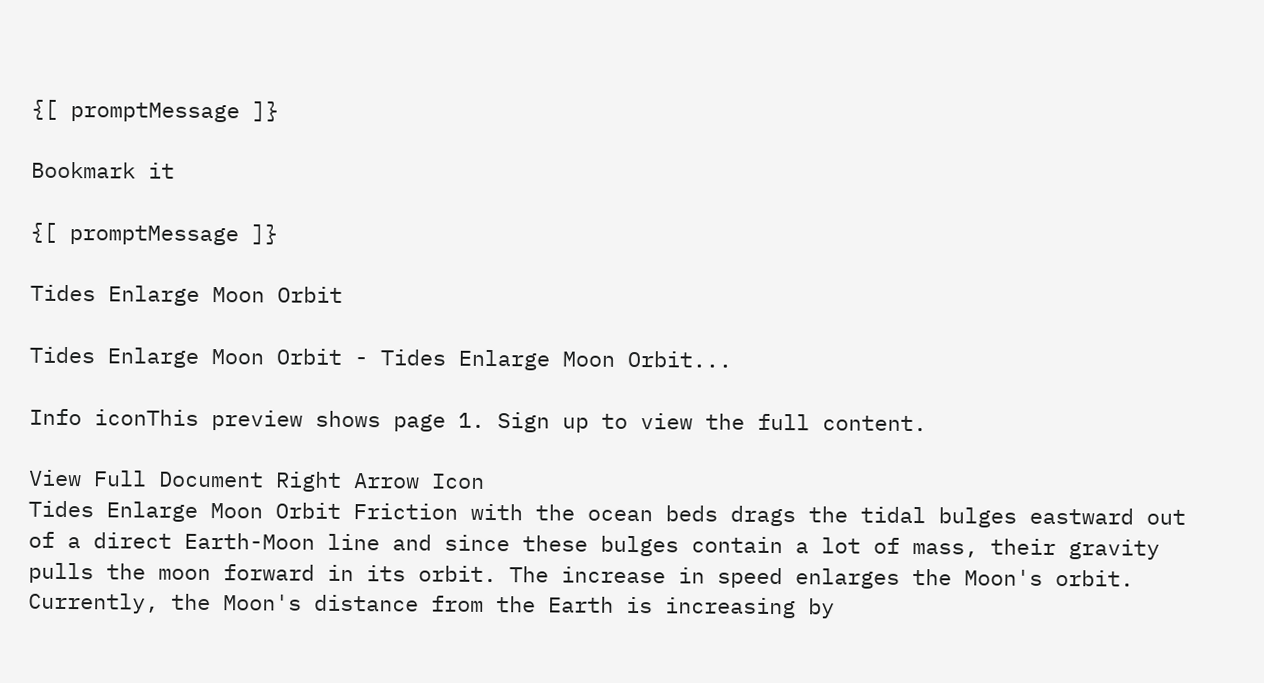{[ promptMessage ]}

Bookmark it

{[ promptMessage ]}

Tides Enlarge Moon Orbit

Tides Enlarge Moon Orbit - Tides Enlarge Moon Orbit...

Info iconThis preview shows page 1. Sign up to view the full content.

View Full Document Right Arrow Icon
Tides Enlarge Moon Orbit Friction with the ocean beds drags the tidal bulges eastward out of a direct Earth-Moon line and since these bulges contain a lot of mass, their gravity pulls the moon forward in its orbit. The increase in speed enlarges the Moon's orbit. Currently, the Moon's distance from the Earth is increasing by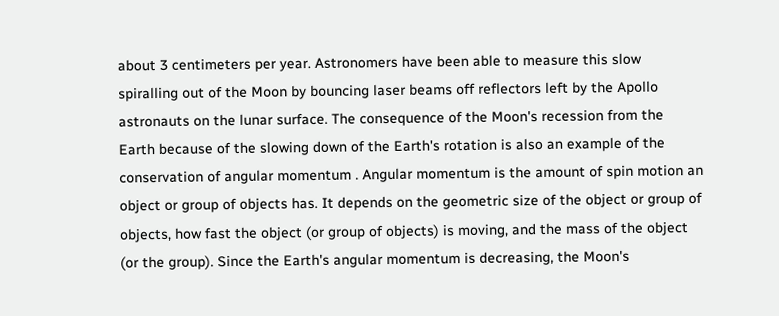about 3 centimeters per year. Astronomers have been able to measure this slow spiralling out of the Moon by bouncing laser beams off reflectors left by the Apollo astronauts on the lunar surface. The consequence of the Moon's recession from the Earth because of the slowing down of the Earth's rotation is also an example of the conservation of angular momentum . Angular momentum is the amount of spin motion an object or group of objects has. It depends on the geometric size of the object or group of objects, how fast the object (or group of objects) is moving, and the mass of the object (or the group). Since the Earth's angular momentum is decreasing, the Moon's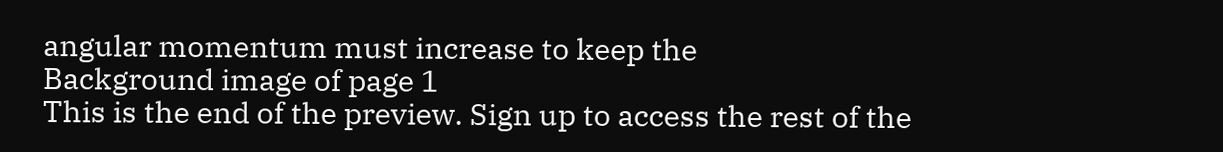angular momentum must increase to keep the
Background image of page 1
This is the end of the preview. Sign up to access the rest of the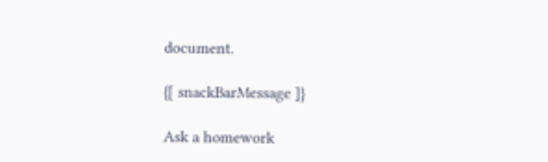document.

{[ snackBarMessage ]}

Ask a homework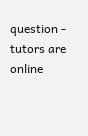question - tutors are online